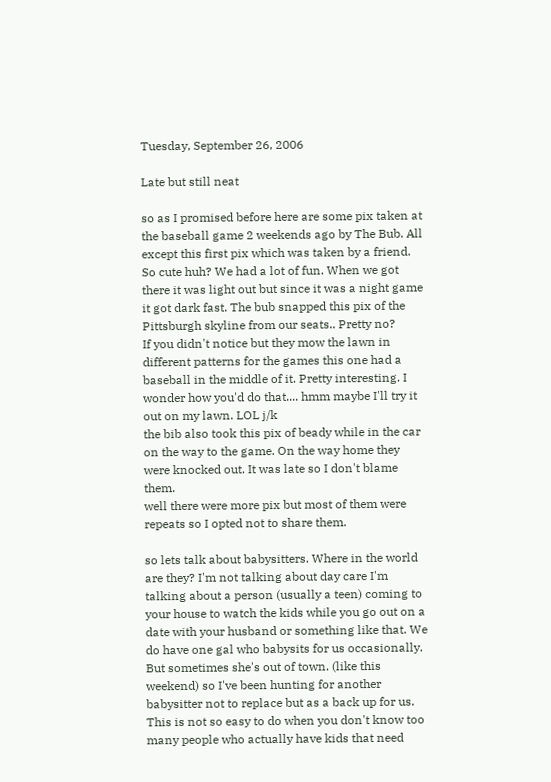Tuesday, September 26, 2006

Late but still neat

so as I promised before here are some pix taken at the baseball game 2 weekends ago by The Bub. All except this first pix which was taken by a friend. So cute huh? We had a lot of fun. When we got there it was light out but since it was a night game it got dark fast. The bub snapped this pix of the Pittsburgh skyline from our seats.. Pretty no?
If you didn't notice but they mow the lawn in different patterns for the games this one had a baseball in the middle of it. Pretty interesting. I wonder how you'd do that.... hmm maybe I'll try it out on my lawn. LOL j/k
the bib also took this pix of beady while in the car on the way to the game. On the way home they were knocked out. It was late so I don't blame them.
well there were more pix but most of them were repeats so I opted not to share them.

so lets talk about babysitters. Where in the world are they? I'm not talking about day care I'm talking about a person (usually a teen) coming to your house to watch the kids while you go out on a date with your husband or something like that. We do have one gal who babysits for us occasionally. But sometimes she's out of town. (like this weekend) so I've been hunting for another babysitter not to replace but as a back up for us. This is not so easy to do when you don't know too many people who actually have kids that need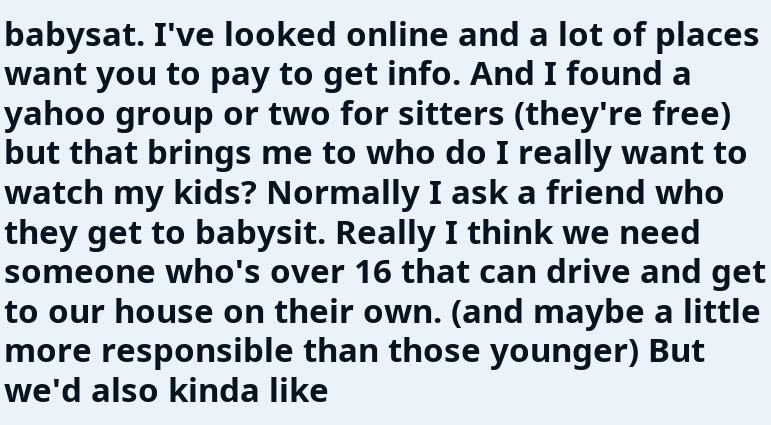babysat. I've looked online and a lot of places want you to pay to get info. And I found a yahoo group or two for sitters (they're free) but that brings me to who do I really want to watch my kids? Normally I ask a friend who they get to babysit. Really I think we need someone who's over 16 that can drive and get to our house on their own. (and maybe a little more responsible than those younger) But we'd also kinda like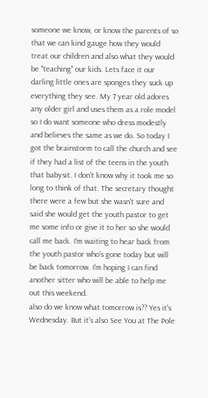someone we know, or know the parents of so that we can kind gauge how they would treat our children and also what they would be "teaching" our kids. Lets face it our darling little ones are sponges they suck up everything they see. My 7 year old adores any older girl and uses them as a role model so I do want someone who dress modestly and believes the same as we do. So today I got the brainstorm to call the church and see if they had a list of the teens in the youth that babysit. I don't know why it took me so long to think of that. The secretary thought there were a few but she wasn't sure and said she would get the youth pastor to get me some info or give it to her so she would call me back. I'm waiting to hear back from the youth pastor who's gone today but will be back tomorrow. I'm hoping I can find another sitter who will be able to help me out this weekend.
also do we know what tomorrow is?? Yes it's Wednesday. But it's also See You at The Pole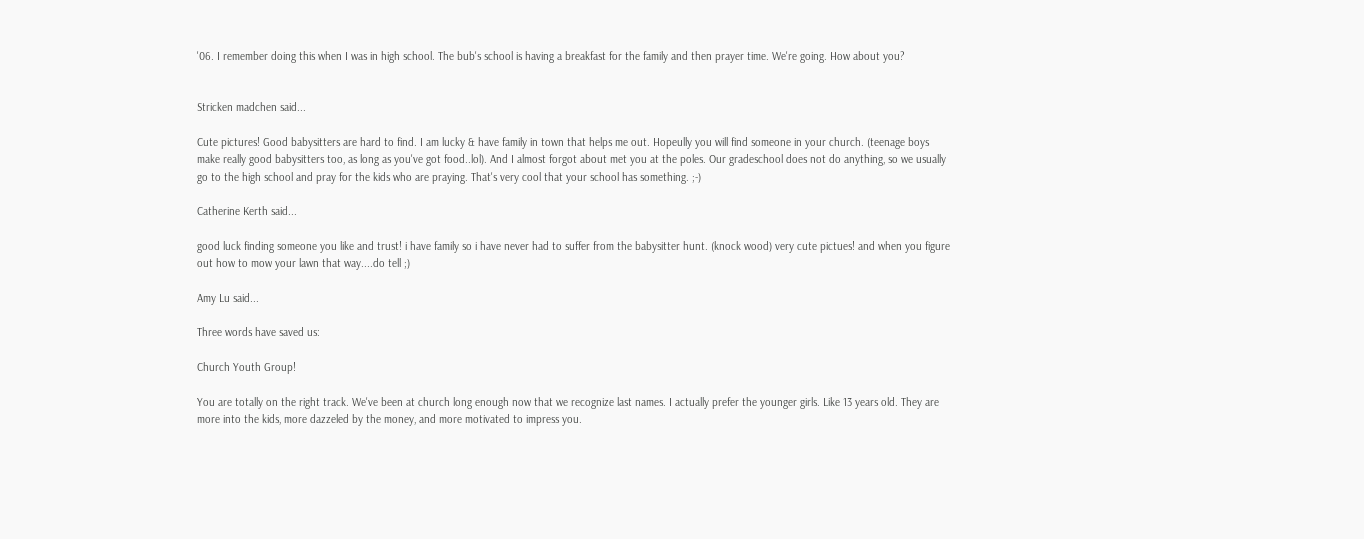'06. I remember doing this when I was in high school. The bub's school is having a breakfast for the family and then prayer time. We're going. How about you?


Stricken madchen said...

Cute pictures! Good babysitters are hard to find. I am lucky & have family in town that helps me out. Hopeully you will find someone in your church. (teenage boys make really good babysitters too, as long as you've got food..lol). And I almost forgot about met you at the poles. Our gradeschool does not do anything, so we usually go to the high school and pray for the kids who are praying. That's very cool that your school has something. ;-)

Catherine Kerth said...

good luck finding someone you like and trust! i have family so i have never had to suffer from the babysitter hunt. (knock wood) very cute pictues! and when you figure out how to mow your lawn that way....do tell ;)

Amy Lu said...

Three words have saved us:

Church Youth Group!

You are totally on the right track. We've been at church long enough now that we recognize last names. I actually prefer the younger girls. Like 13 years old. They are more into the kids, more dazzeled by the money, and more motivated to impress you.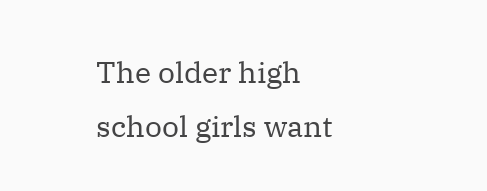The older high school girls want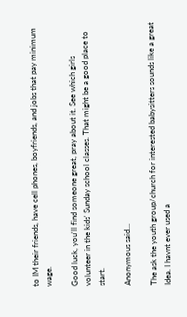to IM their friends, have cell phones, boyfriends, and jobs that pay minimum wage.

Good luck, you'll find someone great, pray about it. See which girls volunteer in the kids' Sunday school classes. That might be a good place to start.

Anonymous said...

The ask the youth group/church for interested babysitters sounds like a great Idea. I havnt ever used a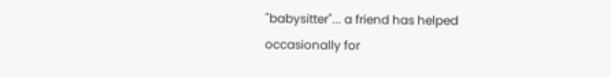"babysitter"... a friend has helped occasionally for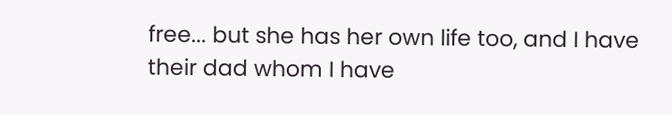free... but she has her own life too, and I have their dad whom I have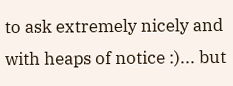to ask extremely nicely and with heaps of notice :)... but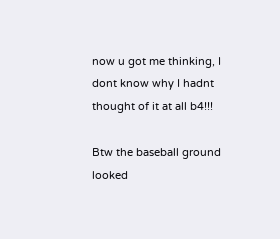now u got me thinking, I dont know why I hadnt thought of it at all b4!!!

Btw the baseball ground looked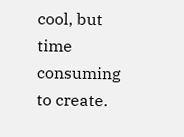cool, but time consuming to create.